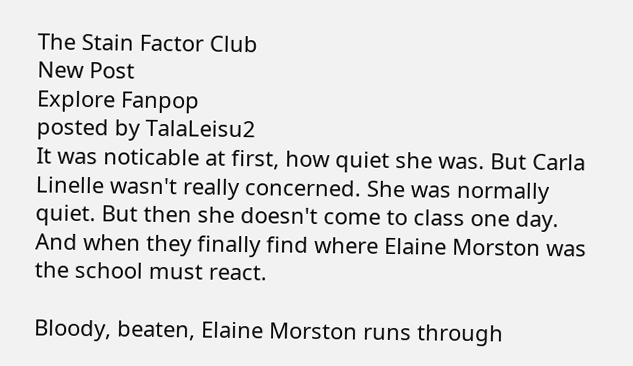The Stain Factor Club
New Post
Explore Fanpop
posted by TalaLeisu2
It was noticable at first, how quiet she was. But Carla Linelle wasn't really concerned. She was normally quiet. But then she doesn't come to class one day. And when they finally find where Elaine Morston was the school must react.

Bloody, beaten, Elaine Morston runs through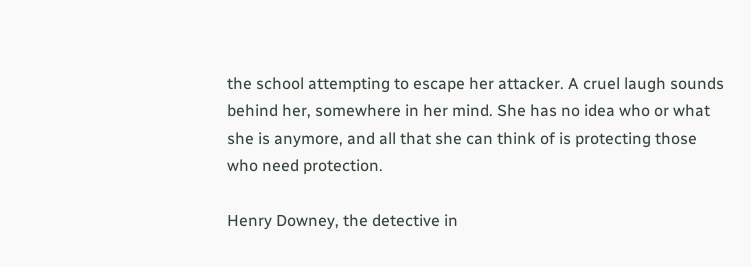the school attempting to escape her attacker. A cruel laugh sounds behind her, somewhere in her mind. She has no idea who or what she is anymore, and all that she can think of is protecting those who need protection.

Henry Downey, the detective in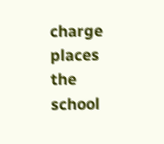charge places the school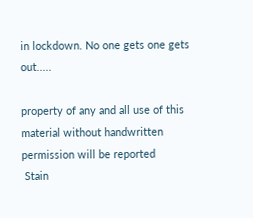in lockdown. No one gets one gets out.....

property of any and all use of this material without handwritten permission will be reported
 Stain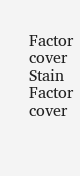Factor cover
Stain Factor cover